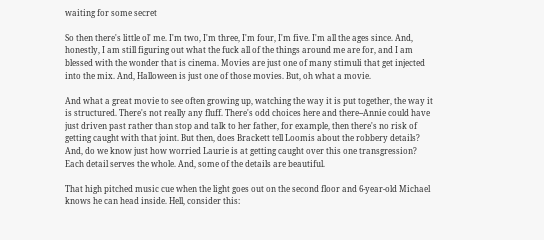waiting for some secret

So then there's little ol' me. I'm two, I'm three, I'm four, I'm five. I'm all the ages since. And, honestly, I am still figuring out what the fuck all of the things around me are for, and I am blessed with the wonder that is cinema. Movies are just one of many stimuli that get injected into the mix. And, Halloween is just one of those movies. But, oh what a movie.

And what a great movie to see often growing up, watching the way it is put together, the way it is structured. There's not really any fluff. There's odd choices here and there--Annie could have just driven past rather than stop and talk to her father, for example, then there's no risk of getting caught with that joint. But then, does Brackett tell Loomis about the robbery details? And, do we know just how worried Laurie is at getting caught over this one transgression? Each detail serves the whole. And, some of the details are beautiful.

That high pitched music cue when the light goes out on the second floor and 6-year-old Michael knows he can head inside. Hell, consider this: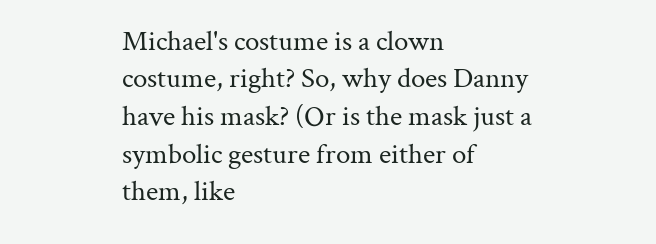Michael's costume is a clown costume, right? So, why does Danny have his mask? (Or is the mask just a symbolic gesture from either of them, like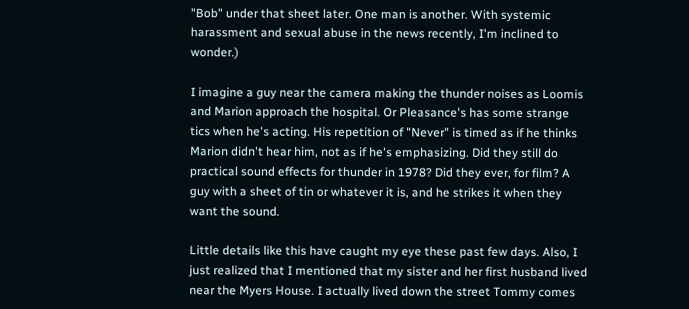"Bob" under that sheet later. One man is another. With systemic harassment and sexual abuse in the news recently, I'm inclined to wonder.)

I imagine a guy near the camera making the thunder noises as Loomis and Marion approach the hospital. Or Pleasance's has some strange tics when he's acting. His repetition of "Never" is timed as if he thinks Marion didn't hear him, not as if he's emphasizing. Did they still do practical sound effects for thunder in 1978? Did they ever, for film? A guy with a sheet of tin or whatever it is, and he strikes it when they want the sound.

Little details like this have caught my eye these past few days. Also, I just realized that I mentioned that my sister and her first husband lived near the Myers House. I actually lived down the street Tommy comes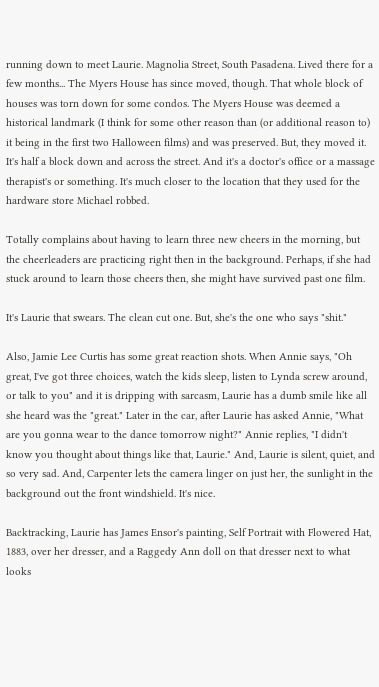running down to meet Laurie. Magnolia Street, South Pasadena. Lived there for a few months... The Myers House has since moved, though. That whole block of houses was torn down for some condos. The Myers House was deemed a historical landmark (I think for some other reason than (or additional reason to) it being in the first two Halloween films) and was preserved. But, they moved it. It's half a block down and across the street. And it's a doctor's office or a massage therapist's or something. It's much closer to the location that they used for the hardware store Michael robbed.

Totally complains about having to learn three new cheers in the morning, but the cheerleaders are practicing right then in the background. Perhaps, if she had stuck around to learn those cheers then, she might have survived past one film.

It's Laurie that swears. The clean cut one. But, she's the one who says "shit."

Also, Jamie Lee Curtis has some great reaction shots. When Annie says, "Oh great, I've got three choices, watch the kids sleep, listen to Lynda screw around, or talk to you" and it is dripping with sarcasm, Laurie has a dumb smile like all she heard was the "great." Later in the car, after Laurie has asked Annie, "What are you gonna wear to the dance tomorrow night?" Annie replies, "I didn't know you thought about things like that, Laurie." And, Laurie is silent, quiet, and so very sad. And, Carpenter lets the camera linger on just her, the sunlight in the background out the front windshield. It's nice.

Backtracking, Laurie has James Ensor's painting, Self Portrait with Flowered Hat, 1883, over her dresser, and a Raggedy Ann doll on that dresser next to what looks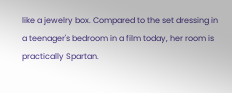like a jewelry box. Compared to the set dressing in a teenager's bedroom in a film today, her room is practically Spartan.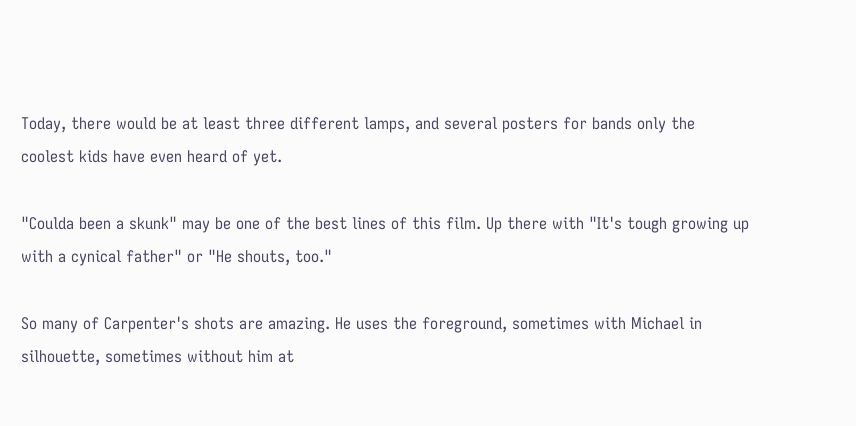Today, there would be at least three different lamps, and several posters for bands only the coolest kids have even heard of yet.

"Coulda been a skunk" may be one of the best lines of this film. Up there with "It's tough growing up with a cynical father" or "He shouts, too."

So many of Carpenter's shots are amazing. He uses the foreground, sometimes with Michael in silhouette, sometimes without him at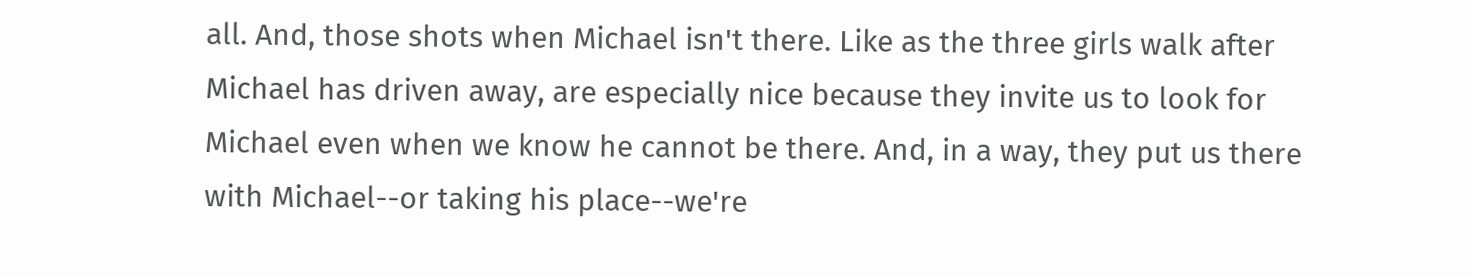all. And, those shots when Michael isn't there. Like as the three girls walk after Michael has driven away, are especially nice because they invite us to look for Michael even when we know he cannot be there. And, in a way, they put us there with Michael--or taking his place--we're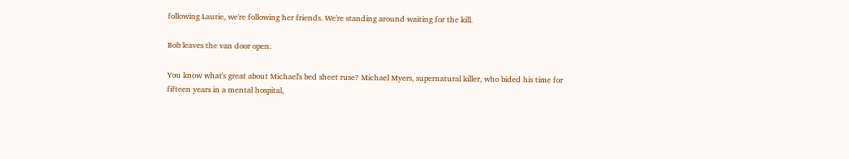following Laurie, we're following her friends. We're standing around waiting for the kill.

Bob leaves the van door open.

You know what's great about Michael's bed sheet ruse? Michael Myers, supernatural killer, who bided his time for fifteen years in a mental hospital,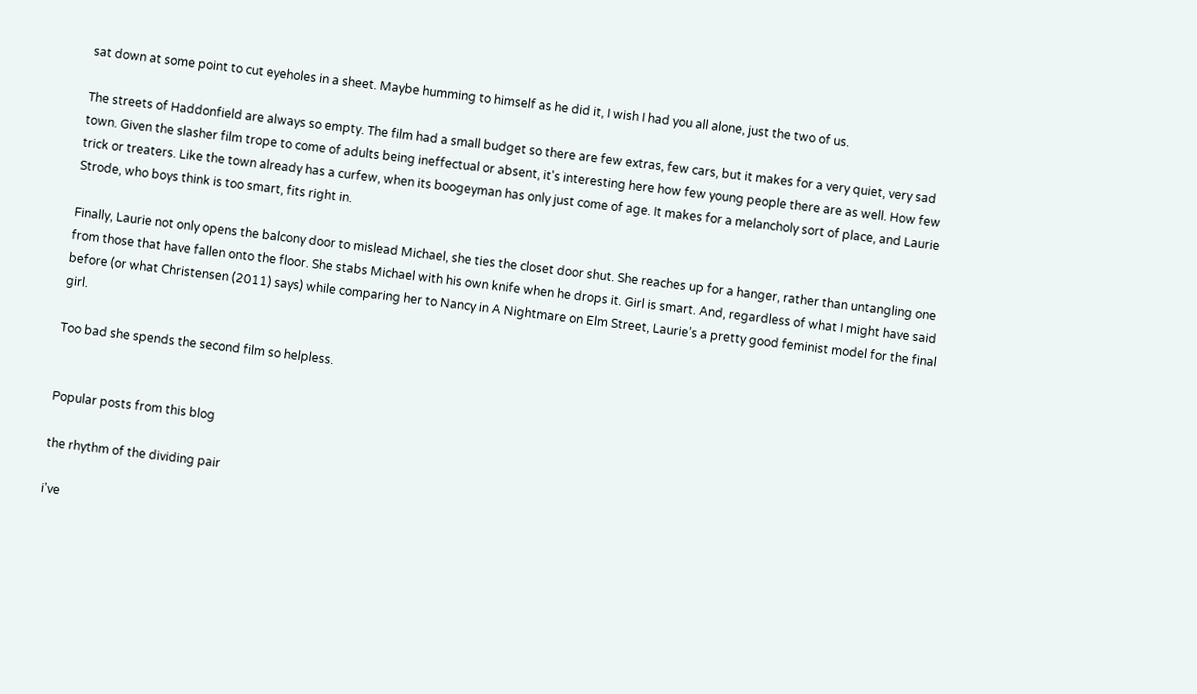sat down at some point to cut eyeholes in a sheet. Maybe humming to himself as he did it, I wish I had you all alone, just the two of us.

The streets of Haddonfield are always so empty. The film had a small budget so there are few extras, few cars, but it makes for a very quiet, very sad town. Given the slasher film trope to come of adults being ineffectual or absent, it's interesting here how few young people there are as well. How few trick or treaters. Like the town already has a curfew, when its boogeyman has only just come of age. It makes for a melancholy sort of place, and Laurie Strode, who boys think is too smart, fits right in.

Finally, Laurie not only opens the balcony door to mislead Michael, she ties the closet door shut. She reaches up for a hanger, rather than untangling one from those that have fallen onto the floor. She stabs Michael with his own knife when he drops it. Girl is smart. And, regardless of what I might have said before (or what Christensen (2011) says) while comparing her to Nancy in A Nightmare on Elm Street, Laurie’s a pretty good feminist model for the final girl.

Too bad she spends the second film so helpless.


Popular posts from this blog

the rhythm of the dividing pair

i've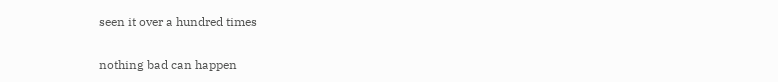seen it over a hundred times

nothing bad can happen